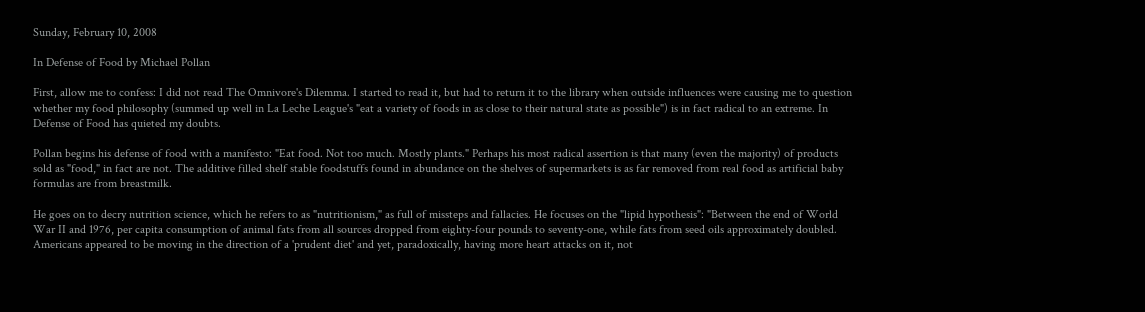Sunday, February 10, 2008

In Defense of Food by Michael Pollan

First, allow me to confess: I did not read The Omnivore's Dilemma. I started to read it, but had to return it to the library when outside influences were causing me to question whether my food philosophy (summed up well in La Leche League's "eat a variety of foods in as close to their natural state as possible") is in fact radical to an extreme. In Defense of Food has quieted my doubts.

Pollan begins his defense of food with a manifesto: "Eat food. Not too much. Mostly plants." Perhaps his most radical assertion is that many (even the majority) of products sold as "food," in fact are not. The additive filled shelf stable foodstuffs found in abundance on the shelves of supermarkets is as far removed from real food as artificial baby formulas are from breastmilk.

He goes on to decry nutrition science, which he refers to as "nutritionism," as full of missteps and fallacies. He focuses on the "lipid hypothesis": "Between the end of World War II and 1976, per capita consumption of animal fats from all sources dropped from eighty-four pounds to seventy-one, while fats from seed oils approximately doubled. Americans appeared to be moving in the direction of a 'prudent diet' and yet, paradoxically, having more heart attacks on it, not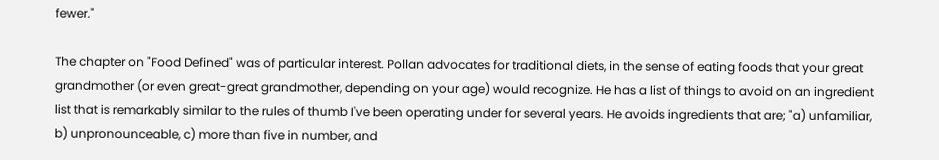fewer."

The chapter on "Food Defined" was of particular interest. Pollan advocates for traditional diets, in the sense of eating foods that your great grandmother (or even great-great grandmother, depending on your age) would recognize. He has a list of things to avoid on an ingredient list that is remarkably similar to the rules of thumb I've been operating under for several years. He avoids ingredients that are; "a) unfamiliar, b) unpronounceable, c) more than five in number, and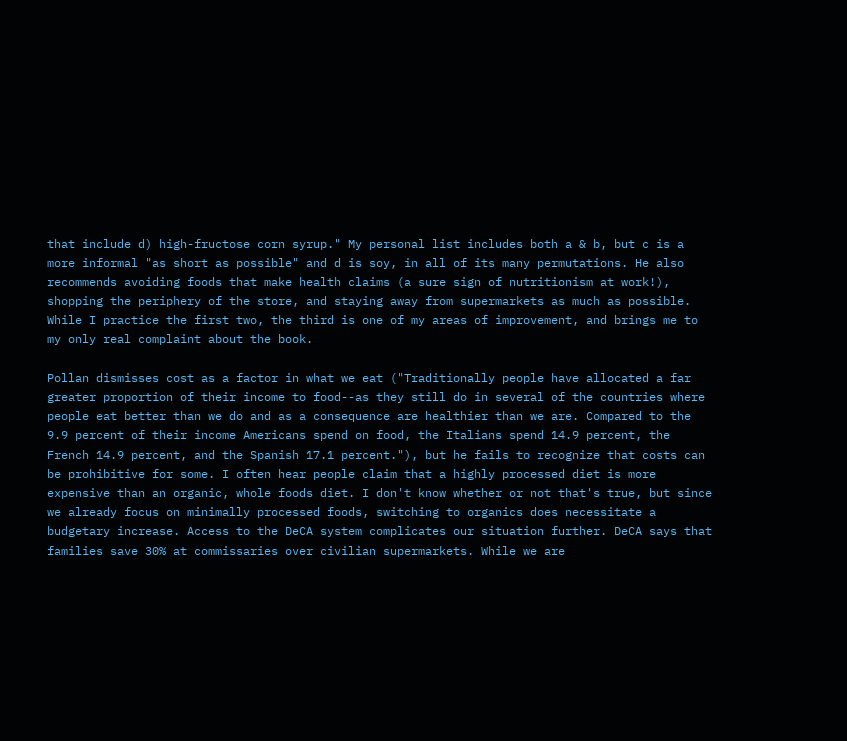that include d) high-fructose corn syrup." My personal list includes both a & b, but c is a more informal "as short as possible" and d is soy, in all of its many permutations. He also recommends avoiding foods that make health claims (a sure sign of nutritionism at work!), shopping the periphery of the store, and staying away from supermarkets as much as possible. While I practice the first two, the third is one of my areas of improvement, and brings me to my only real complaint about the book.

Pollan dismisses cost as a factor in what we eat ("Traditionally people have allocated a far greater proportion of their income to food--as they still do in several of the countries where people eat better than we do and as a consequence are healthier than we are. Compared to the 9.9 percent of their income Americans spend on food, the Italians spend 14.9 percent, the French 14.9 percent, and the Spanish 17.1 percent."), but he fails to recognize that costs can be prohibitive for some. I often hear people claim that a highly processed diet is more expensive than an organic, whole foods diet. I don't know whether or not that's true, but since we already focus on minimally processed foods, switching to organics does necessitate a budgetary increase. Access to the DeCA system complicates our situation further. DeCA says that families save 30% at commissaries over civilian supermarkets. While we are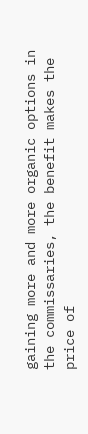gaining more and more organic options in the commissaries, the benefit makes the price of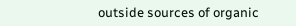outside sources of organic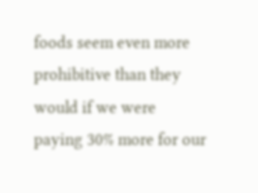foods seem even more prohibitive than they would if we were paying 30% more for our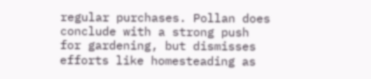regular purchases. Pollan does conclude with a strong push for gardening, but dismisses efforts like homesteading as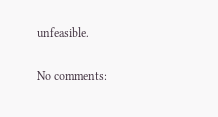unfeasible.

No comments: